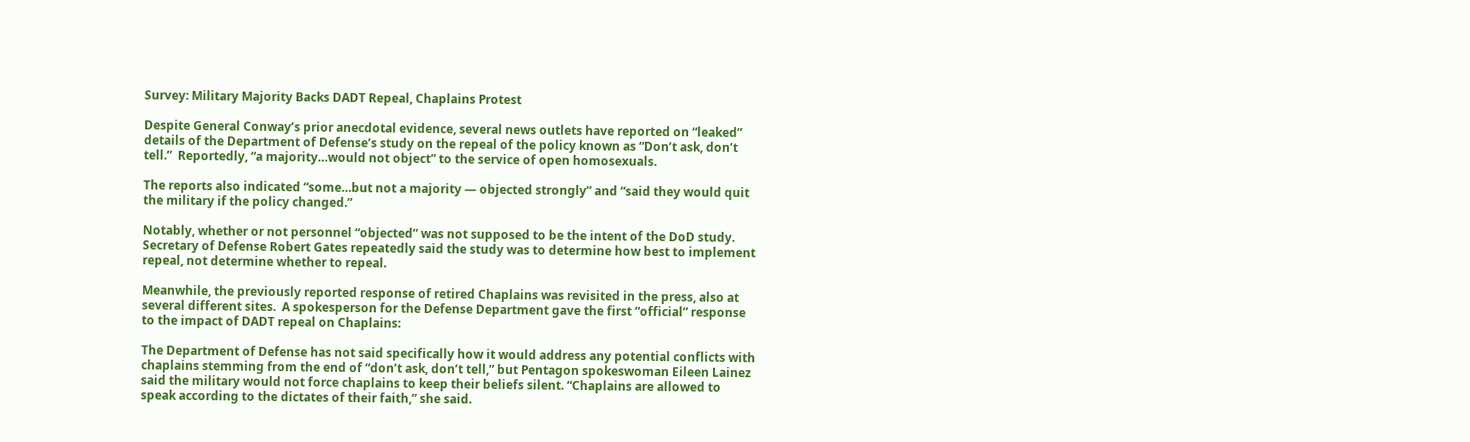Survey: Military Majority Backs DADT Repeal, Chaplains Protest

Despite General Conway’s prior anecdotal evidence, several news outlets have reported on “leaked” details of the Department of Defense’s study on the repeal of the policy known as “Don’t ask, don’t tell.”  Reportedly, “a majority…would not object” to the service of open homosexuals.

The reports also indicated “some…but not a majority — objected strongly” and “said they would quit the military if the policy changed.”

Notably, whether or not personnel “objected” was not supposed to be the intent of the DoD study.  Secretary of Defense Robert Gates repeatedly said the study was to determine how best to implement repeal, not determine whether to repeal.

Meanwhile, the previously reported response of retired Chaplains was revisited in the press, also at several different sites.  A spokesperson for the Defense Department gave the first “official” response to the impact of DADT repeal on Chaplains:

The Department of Defense has not said specifically how it would address any potential conflicts with chaplains stemming from the end of “don’t ask, don’t tell,” but Pentagon spokeswoman Eileen Lainez said the military would not force chaplains to keep their beliefs silent. “Chaplains are allowed to speak according to the dictates of their faith,” she said.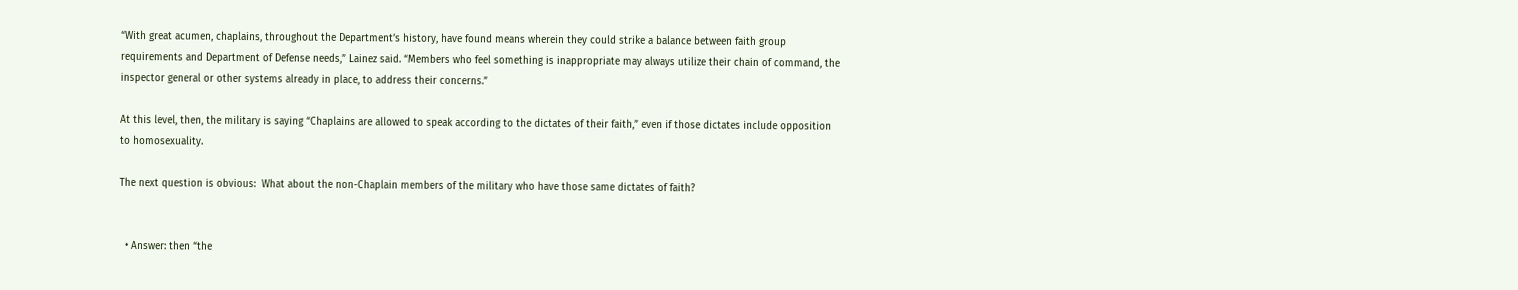“With great acumen, chaplains, throughout the Department’s history, have found means wherein they could strike a balance between faith group requirements and Department of Defense needs,” Lainez said. “Members who feel something is inappropriate may always utilize their chain of command, the inspector general or other systems already in place, to address their concerns.”

At this level, then, the military is saying “Chaplains are allowed to speak according to the dictates of their faith,” even if those dictates include opposition to homosexuality.

The next question is obvious:  What about the non-Chaplain members of the military who have those same dictates of faith?


  • Answer: then “the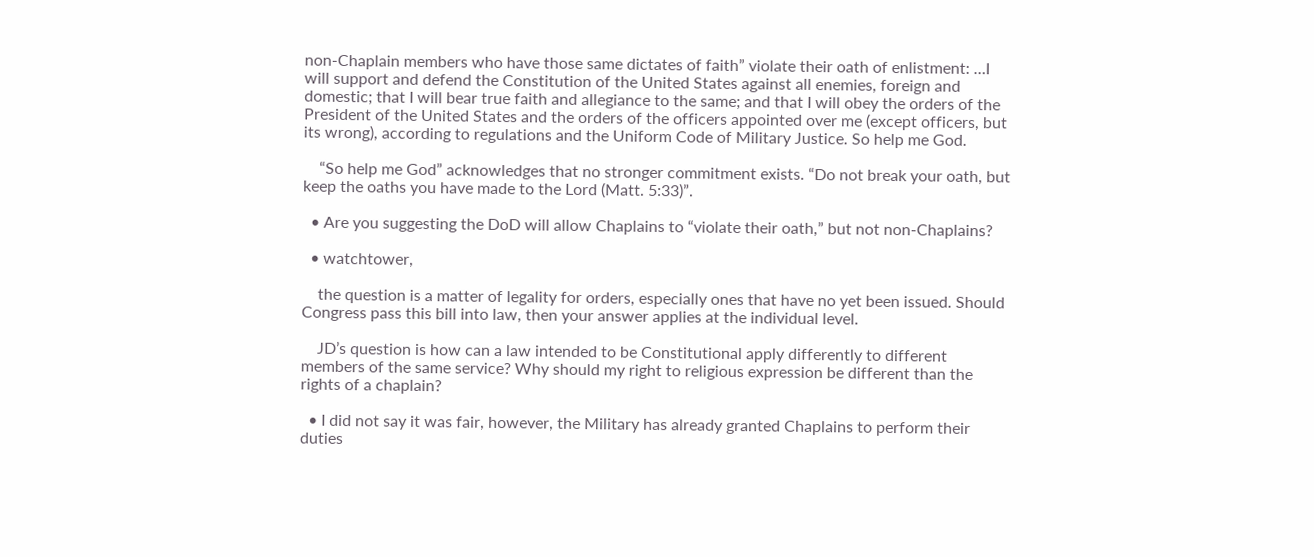non-Chaplain members who have those same dictates of faith” violate their oath of enlistment: …I will support and defend the Constitution of the United States against all enemies, foreign and domestic; that I will bear true faith and allegiance to the same; and that I will obey the orders of the President of the United States and the orders of the officers appointed over me (except officers, but its wrong), according to regulations and the Uniform Code of Military Justice. So help me God.

    “So help me God” acknowledges that no stronger commitment exists. “Do not break your oath, but keep the oaths you have made to the Lord (Matt. 5:33)”.

  • Are you suggesting the DoD will allow Chaplains to “violate their oath,” but not non-Chaplains?

  • watchtower,

    the question is a matter of legality for orders, especially ones that have no yet been issued. Should Congress pass this bill into law, then your answer applies at the individual level.

    JD’s question is how can a law intended to be Constitutional apply differently to different members of the same service? Why should my right to religious expression be different than the rights of a chaplain?

  • I did not say it was fair, however, the Military has already granted Chaplains to perform their duties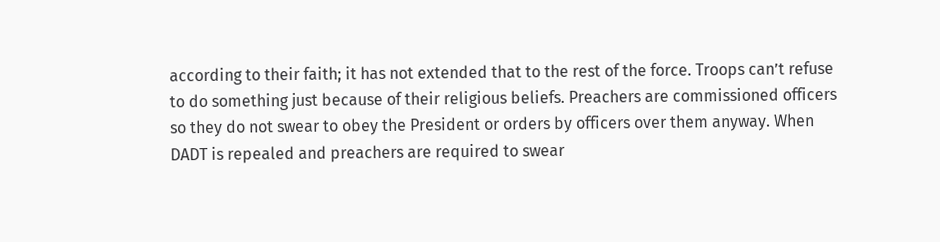according to their faith; it has not extended that to the rest of the force. Troops can’t refuse to do something just because of their religious beliefs. Preachers are commissioned officers so they do not swear to obey the President or orders by officers over them anyway. When DADT is repealed and preachers are required to swear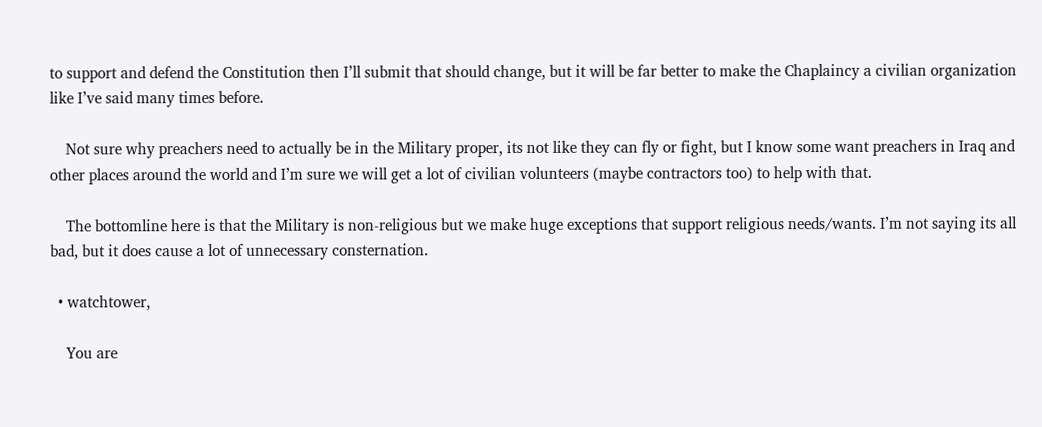to support and defend the Constitution then I’ll submit that should change, but it will be far better to make the Chaplaincy a civilian organization like I’ve said many times before.

    Not sure why preachers need to actually be in the Military proper, its not like they can fly or fight, but I know some want preachers in Iraq and other places around the world and I’m sure we will get a lot of civilian volunteers (maybe contractors too) to help with that.

    The bottomline here is that the Military is non-religious but we make huge exceptions that support religious needs/wants. I’m not saying its all bad, but it does cause a lot of unnecessary consternation.

  • watchtower,

    You are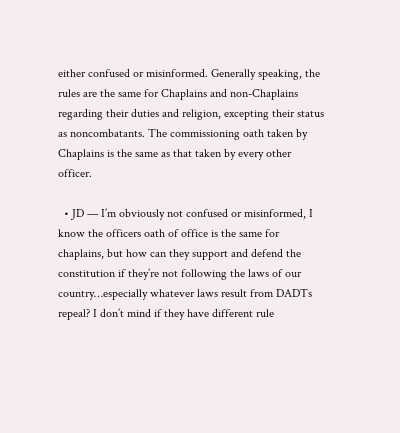either confused or misinformed. Generally speaking, the rules are the same for Chaplains and non-Chaplains regarding their duties and religion, excepting their status as noncombatants. The commissioning oath taken by Chaplains is the same as that taken by every other officer.

  • JD — I’m obviously not confused or misinformed, I know the officers oath of office is the same for chaplains, but how can they support and defend the constitution if they’re not following the laws of our country…especially whatever laws result from DADTs repeal? I don’t mind if they have different rule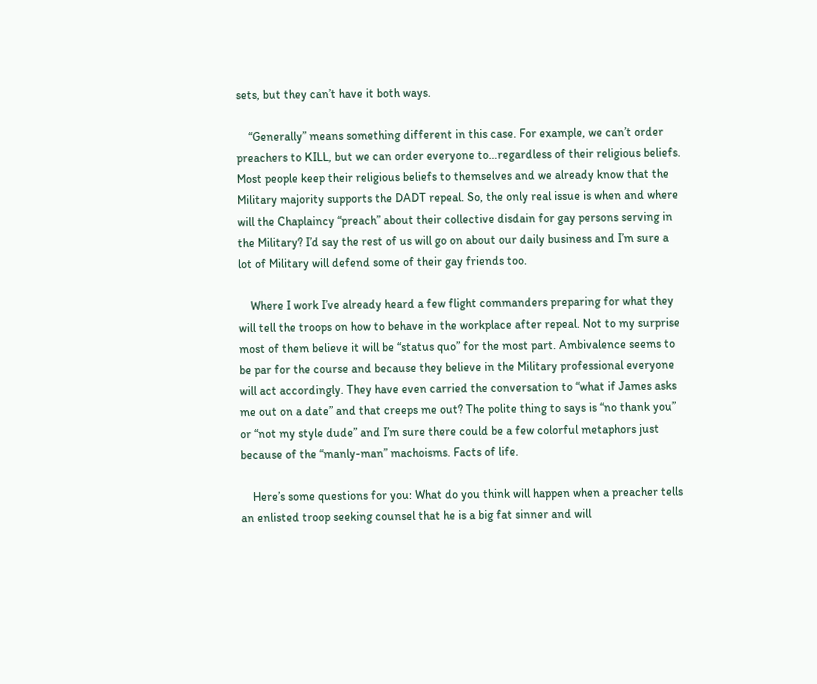sets, but they can’t have it both ways.

    “Generally” means something different in this case. For example, we can’t order preachers to KILL, but we can order everyone to…regardless of their religious beliefs. Most people keep their religious beliefs to themselves and we already know that the Military majority supports the DADT repeal. So, the only real issue is when and where will the Chaplaincy “preach” about their collective disdain for gay persons serving in the Military? I’d say the rest of us will go on about our daily business and I’m sure a lot of Military will defend some of their gay friends too.

    Where I work I’ve already heard a few flight commanders preparing for what they will tell the troops on how to behave in the workplace after repeal. Not to my surprise most of them believe it will be “status quo” for the most part. Ambivalence seems to be par for the course and because they believe in the Military professional everyone will act accordingly. They have even carried the conversation to “what if James asks me out on a date” and that creeps me out? The polite thing to says is “no thank you” or “not my style dude” and I’m sure there could be a few colorful metaphors just because of the “manly-man” machoisms. Facts of life.

    Here’s some questions for you: What do you think will happen when a preacher tells an enlisted troop seeking counsel that he is a big fat sinner and will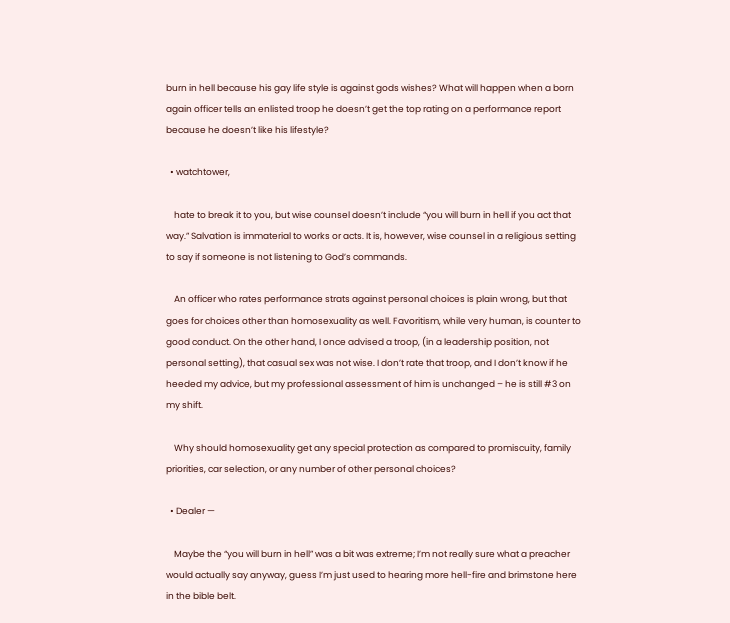burn in hell because his gay life style is against gods wishes? What will happen when a born again officer tells an enlisted troop he doesn’t get the top rating on a performance report because he doesn’t like his lifestyle?

  • watchtower,

    hate to break it to you, but wise counsel doesn’t include “you will burn in hell if you act that way.” Salvation is immaterial to works or acts. It is, however, wise counsel in a religious setting to say if someone is not listening to God’s commands.

    An officer who rates performance strats against personal choices is plain wrong, but that goes for choices other than homosexuality as well. Favoritism, while very human, is counter to good conduct. On the other hand, I once advised a troop, (in a leadership position, not personal setting), that casual sex was not wise. I don’t rate that troop, and I don’t know if he heeded my advice, but my professional assessment of him is unchanged – he is still #3 on my shift.

    Why should homosexuality get any special protection as compared to promiscuity, family priorities, car selection, or any number of other personal choices?

  • Dealer —

    Maybe the “you will burn in hell” was a bit was extreme; I’m not really sure what a preacher would actually say anyway, guess I’m just used to hearing more hell-fire and brimstone here in the bible belt.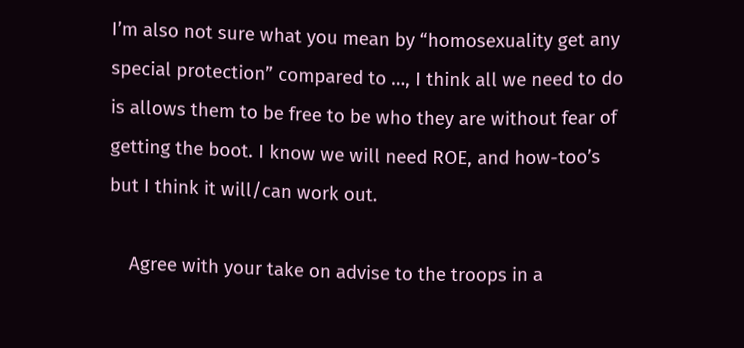I’m also not sure what you mean by “homosexuality get any special protection” compared to …, I think all we need to do is allows them to be free to be who they are without fear of getting the boot. I know we will need ROE, and how-too’s but I think it will/can work out.

    Agree with your take on advise to the troops in a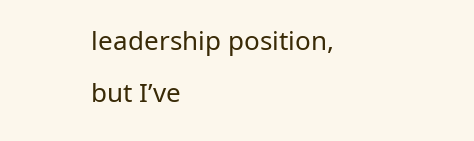leadership position, but I’ve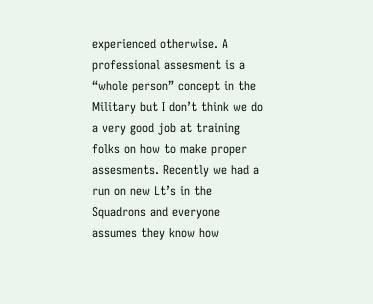experienced otherwise. A professional assesment is a “whole person” concept in the Military but I don’t think we do a very good job at training folks on how to make proper assesments. Recently we had a run on new Lt’s in the Squadrons and everyone assumes they know how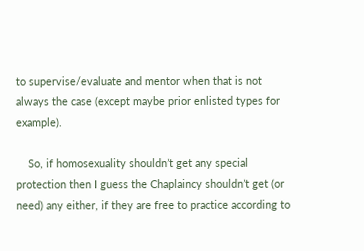to supervise/evaluate and mentor when that is not always the case (except maybe prior enlisted types for example).

    So, if homosexuality shouldn’t get any special protection then I guess the Chaplaincy shouldn’t get (or need) any either, if they are free to practice according to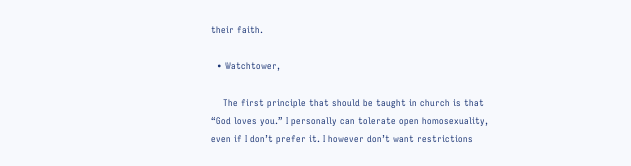their faith.

  • Watchtower,

    The first principle that should be taught in church is that “God loves you.” I personally can tolerate open homosexuality, even if I don’t prefer it. I however don’t want restrictions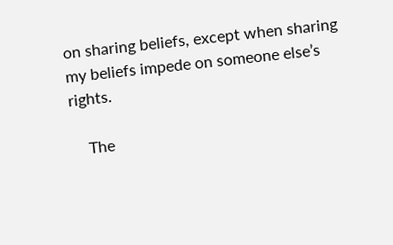on sharing beliefs, except when sharing my beliefs impede on someone else’s rights.

    The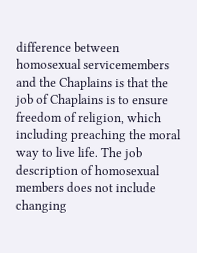difference between homosexual servicemembers and the Chaplains is that the job of Chaplains is to ensure freedom of religion, which including preaching the moral way to live life. The job description of homosexual members does not include changing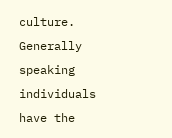culture. Generally speaking individuals have the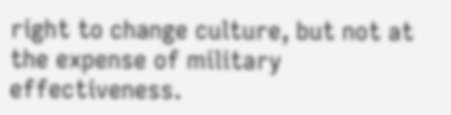right to change culture, but not at the expense of military effectiveness.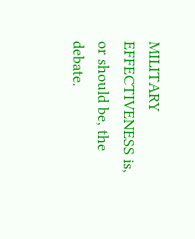MILITARY EFFECTIVENESS is, or should be, the debate.